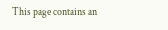This page contains an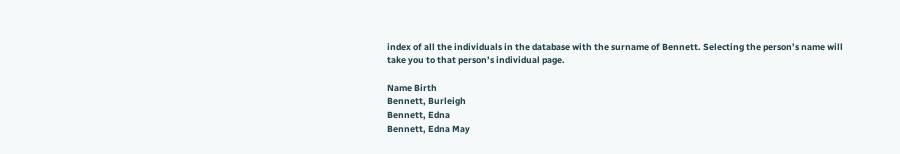index of all the individuals in the database with the surname of Bennett. Selecting the person’s name will take you to that person’s individual page.

Name Birth
Bennett, Burleigh
Bennett, Edna
Bennett, Edna May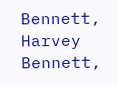Bennett, Harvey
Bennett,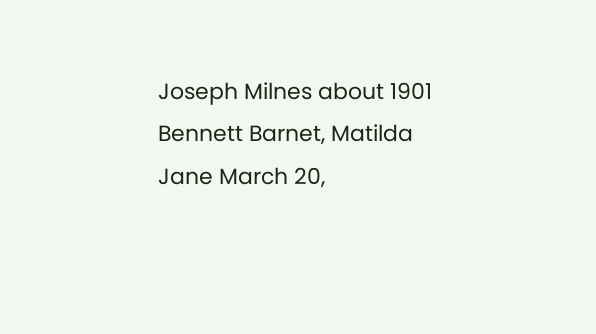Joseph Milnes about 1901
Bennett Barnet, Matilda Jane March 20,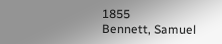1855
Bennett, Samuel